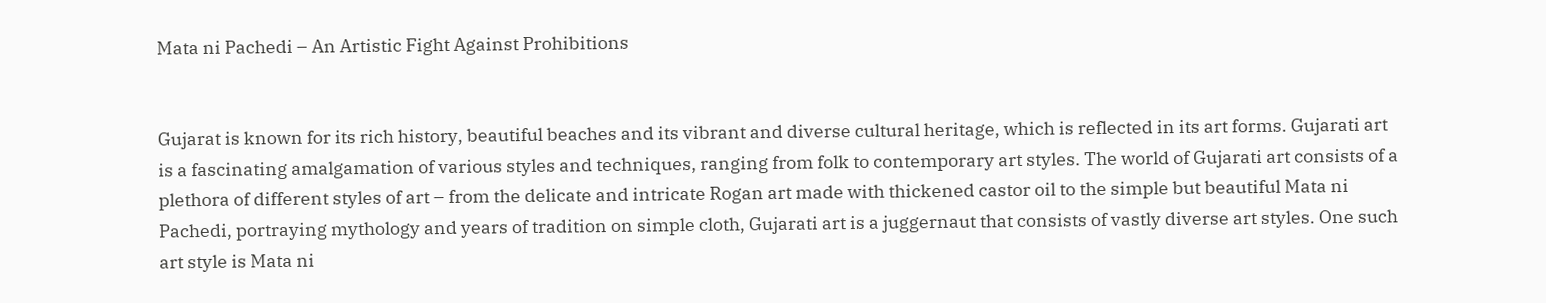Mata ni Pachedi – An Artistic Fight Against Prohibitions


Gujarat is known for its rich history, beautiful beaches and its vibrant and diverse cultural heritage, which is reflected in its art forms. Gujarati art is a fascinating amalgamation of various styles and techniques, ranging from folk to contemporary art styles. The world of Gujarati art consists of a plethora of different styles of art – from the delicate and intricate Rogan art made with thickened castor oil to the simple but beautiful Mata ni Pachedi, portraying mythology and years of tradition on simple cloth, Gujarati art is a juggernaut that consists of vastly diverse art styles. One such art style is Mata ni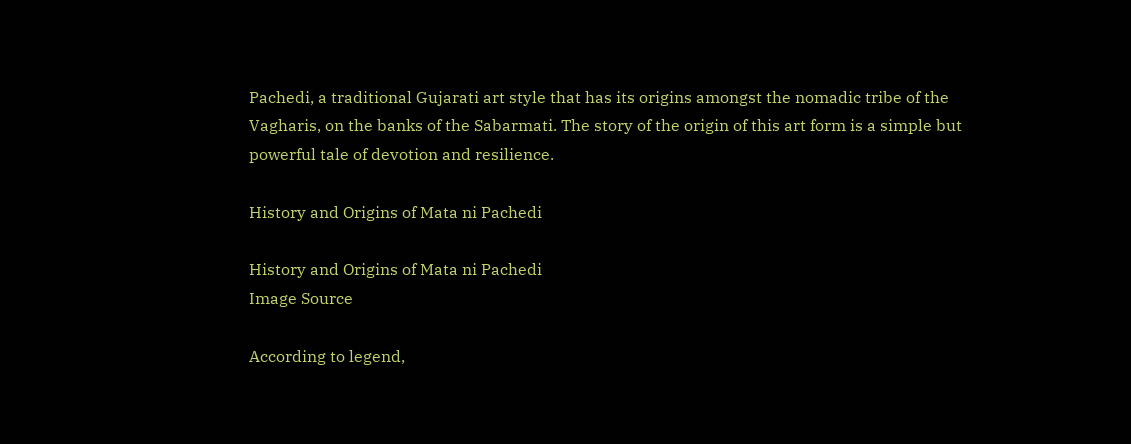Pachedi, a traditional Gujarati art style that has its origins amongst the nomadic tribe of the Vagharis, on the banks of the Sabarmati. The story of the origin of this art form is a simple but powerful tale of devotion and resilience.

History and Origins of Mata ni Pachedi

History and Origins of Mata ni Pachedi
Image Source

According to legend,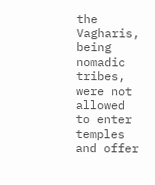the Vagharis, being nomadic tribes, were not allowed to enter temples and offer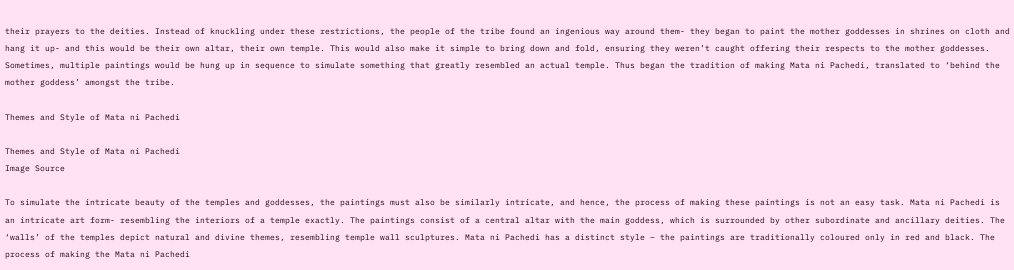their prayers to the deities. Instead of knuckling under these restrictions, the people of the tribe found an ingenious way around them- they began to paint the mother goddesses in shrines on cloth and hang it up- and this would be their own altar, their own temple. This would also make it simple to bring down and fold, ensuring they weren’t caught offering their respects to the mother goddesses. Sometimes, multiple paintings would be hung up in sequence to simulate something that greatly resembled an actual temple. Thus began the tradition of making Mata ni Pachedi, translated to ‘behind the mother goddess’ amongst the tribe.

Themes and Style of Mata ni Pachedi

Themes and Style of Mata ni Pachedi
Image Source

To simulate the intricate beauty of the temples and goddesses, the paintings must also be similarly intricate, and hence, the process of making these paintings is not an easy task. Mata ni Pachedi is an intricate art form- resembling the interiors of a temple exactly. The paintings consist of a central altar with the main goddess, which is surrounded by other subordinate and ancillary deities. The ‘walls’ of the temples depict natural and divine themes, resembling temple wall sculptures. Mata ni Pachedi has a distinct style – the paintings are traditionally coloured only in red and black. The process of making the Mata ni Pachedi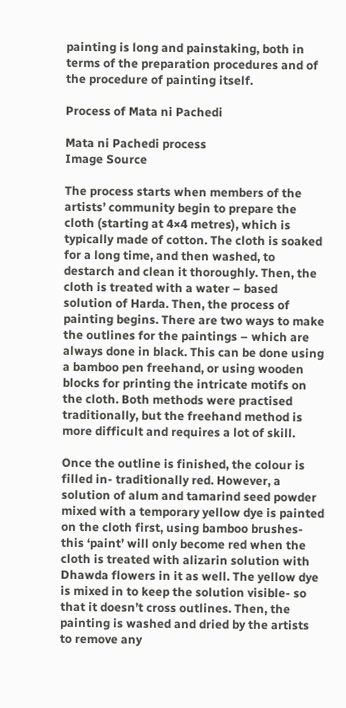painting is long and painstaking, both in terms of the preparation procedures and of the procedure of painting itself.

Process of Mata ni Pachedi

Mata ni Pachedi process
Image Source

The process starts when members of the artists’ community begin to prepare the cloth (starting at 4×4 metres), which is typically made of cotton. The cloth is soaked for a long time, and then washed, to destarch and clean it thoroughly. Then, the cloth is treated with a water – based solution of Harda. Then, the process of painting begins. There are two ways to make the outlines for the paintings – which are always done in black. This can be done using a bamboo pen freehand, or using wooden blocks for printing the intricate motifs on the cloth. Both methods were practised traditionally, but the freehand method is more difficult and requires a lot of skill.

Once the outline is finished, the colour is filled in- traditionally red. However, a solution of alum and tamarind seed powder mixed with a temporary yellow dye is painted on the cloth first, using bamboo brushes- this ‘paint’ will only become red when the cloth is treated with alizarin solution with Dhawda flowers in it as well. The yellow dye is mixed in to keep the solution visible- so that it doesn’t cross outlines. Then, the painting is washed and dried by the artists to remove any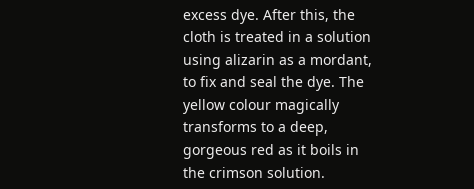excess dye. After this, the cloth is treated in a solution using alizarin as a mordant, to fix and seal the dye. The yellow colour magically transforms to a deep, gorgeous red as it boils in the crimson solution.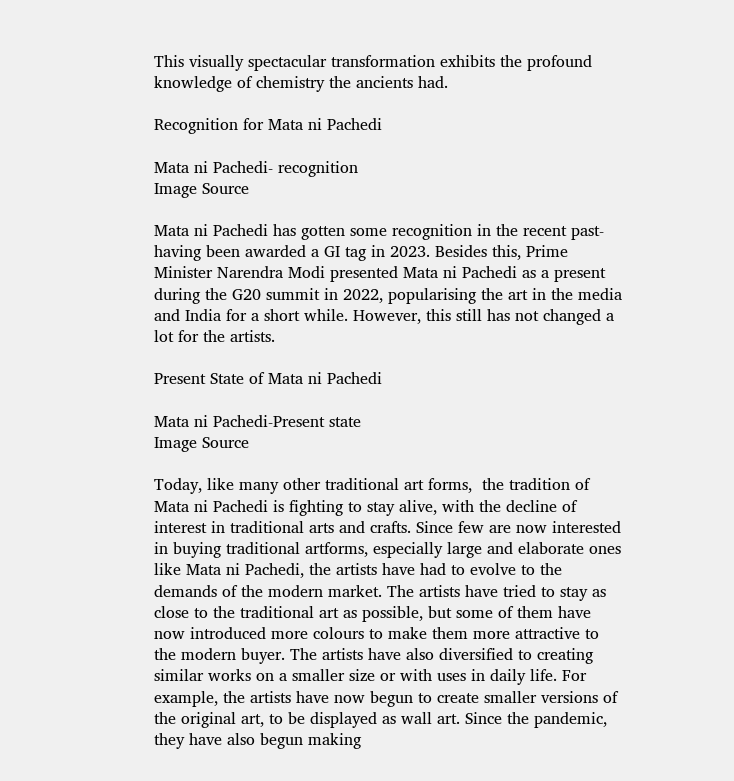This visually spectacular transformation exhibits the profound knowledge of chemistry the ancients had.

Recognition for Mata ni Pachedi

Mata ni Pachedi- recognition
Image Source

Mata ni Pachedi has gotten some recognition in the recent past- having been awarded a GI tag in 2023. Besides this, Prime Minister Narendra Modi presented Mata ni Pachedi as a present during the G20 summit in 2022, popularising the art in the media and India for a short while. However, this still has not changed a lot for the artists.

Present State of Mata ni Pachedi

Mata ni Pachedi-Present state
Image Source

Today, like many other traditional art forms,  the tradition of Mata ni Pachedi is fighting to stay alive, with the decline of interest in traditional arts and crafts. Since few are now interested in buying traditional artforms, especially large and elaborate ones like Mata ni Pachedi, the artists have had to evolve to the demands of the modern market. The artists have tried to stay as close to the traditional art as possible, but some of them have now introduced more colours to make them more attractive to the modern buyer. The artists have also diversified to creating similar works on a smaller size or with uses in daily life. For example, the artists have now begun to create smaller versions of the original art, to be displayed as wall art. Since the pandemic, they have also begun making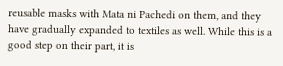reusable masks with Mata ni Pachedi on them, and they have gradually expanded to textiles as well. While this is a good step on their part, it is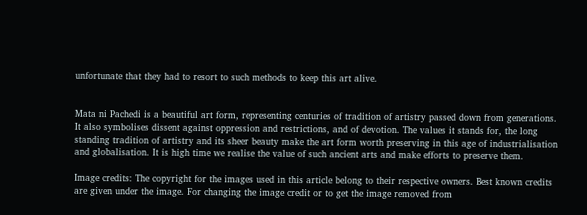unfortunate that they had to resort to such methods to keep this art alive.


Mata ni Pachedi is a beautiful art form, representing centuries of tradition of artistry passed down from generations. It also symbolises dissent against oppression and restrictions, and of devotion. The values it stands for, the long standing tradition of artistry and its sheer beauty make the art form worth preserving in this age of industrialisation and globalisation. It is high time we realise the value of such ancient arts and make efforts to preserve them.

Image credits: The copyright for the images used in this article belong to their respective owners. Best known credits are given under the image. For changing the image credit or to get the image removed from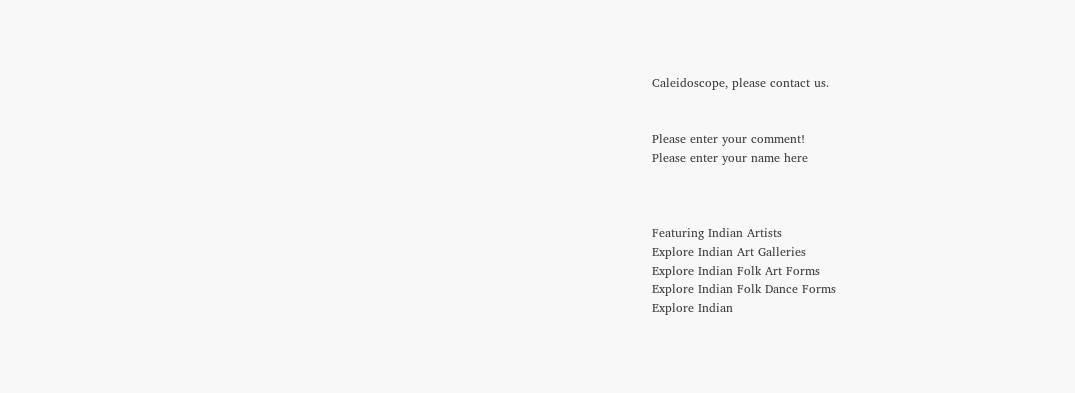Caleidoscope, please contact us.


Please enter your comment!
Please enter your name here



Featuring Indian Artists
Explore Indian Art Galleries
Explore Indian Folk Art Forms
Explore Indian Folk Dance Forms
Explore Indian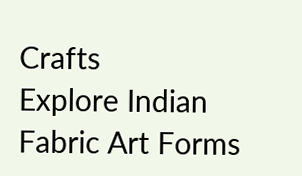Crafts
Explore Indian Fabric Art Forms